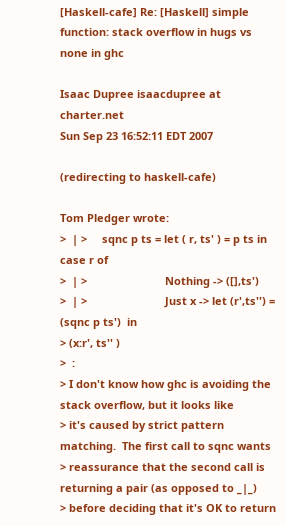[Haskell-cafe] Re: [Haskell] simple function: stack overflow in hugs vs none in ghc

Isaac Dupree isaacdupree at charter.net
Sun Sep 23 16:52:11 EDT 2007

(redirecting to haskell-cafe)

Tom Pledger wrote:
>  | >     sqnc p ts = let ( r, ts' ) = p ts in case r of
>  | >                          Nothing -> ([],ts')
>  | >                          Just x -> let (r',ts'') = (sqnc p ts')  in
> (x:r', ts'' )
>  :
> I don't know how ghc is avoiding the stack overflow, but it looks like
> it's caused by strict pattern matching.  The first call to sqnc wants
> reassurance that the second call is returning a pair (as opposed to _|_)
> before deciding that it's OK to return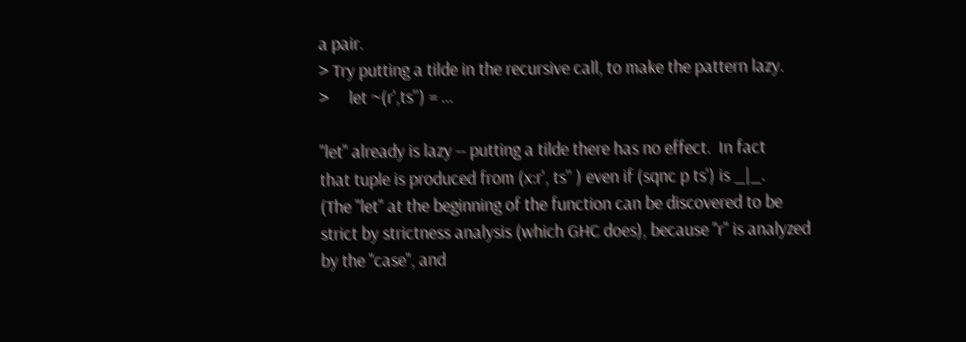a pair.
> Try putting a tilde in the recursive call, to make the pattern lazy.
>     let ~(r',ts'') = ...

"let" already is lazy -- putting a tilde there has no effect.  In fact
that tuple is produced from (x:r', ts'' ) even if (sqnc p ts') is _|_.
(The "let" at the beginning of the function can be discovered to be
strict by strictness analysis (which GHC does), because "r" is analyzed
by the "case", and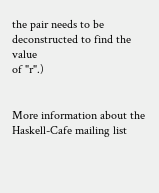the pair needs to be deconstructed to find the value
of "r".)


More information about the Haskell-Cafe mailing list